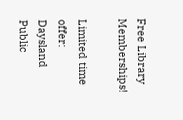Free Library Memberships!

Limited time offer: Daysland Public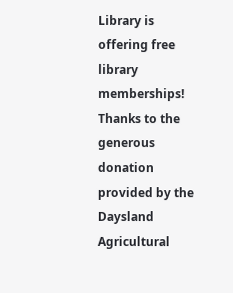Library is offering free library memberships! Thanks to the generous donation provided by the Daysland Agricultural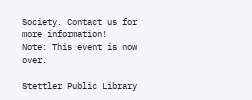Society. Contact us for more information!
Note: This event is now over.

Stettler Public Library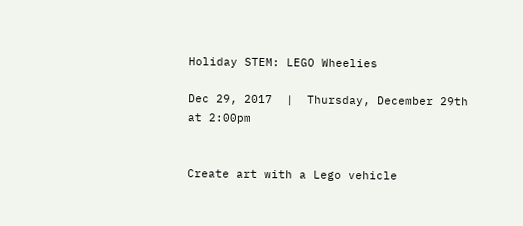Holiday STEM: LEGO Wheelies

Dec 29, 2017  |  Thursday, December 29th at 2:00pm


Create art with a Lego vehicle